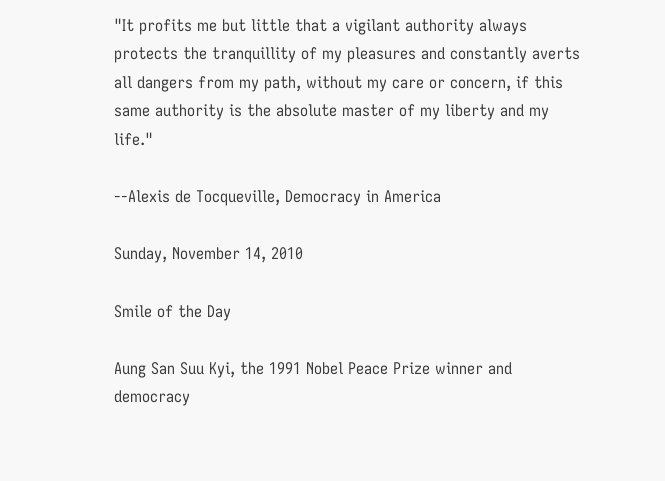"It profits me but little that a vigilant authority always protects the tranquillity of my pleasures and constantly averts all dangers from my path, without my care or concern, if this same authority is the absolute master of my liberty and my life."

--Alexis de Tocqueville, Democracy in America

Sunday, November 14, 2010

Smile of the Day

Aung San Suu Kyi, the 1991 Nobel Peace Prize winner and democracy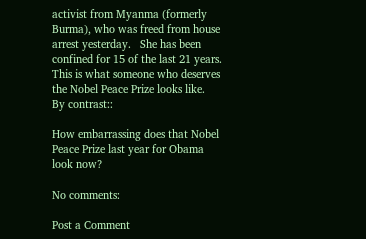activist from Myanma (formerly Burma), who was freed from house arrest yesterday.   She has been confined for 15 of the last 21 years.    This is what someone who deserves the Nobel Peace Prize looks like.   By contrast::

How embarrassing does that Nobel Peace Prize last year for Obama look now?

No comments:

Post a Comment